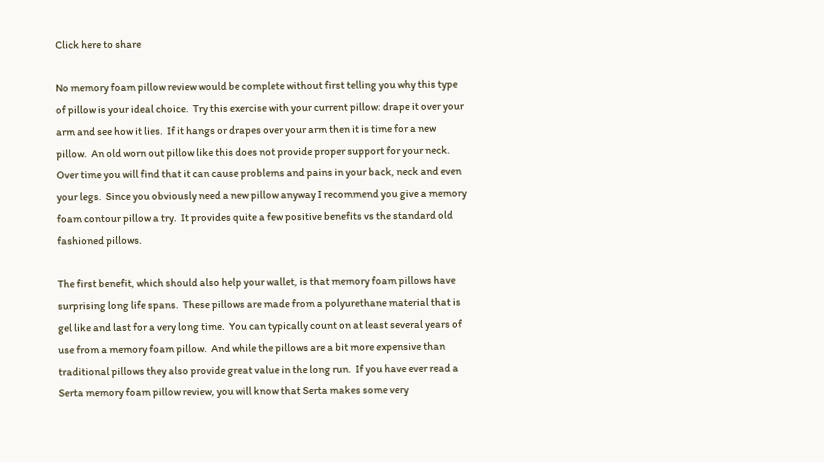Click here to share

No memory foam pillow review would be complete without first telling you why this type of pillow is your ideal choice.  Try this exercise with your current pillow: drape it over your arm and see how it lies.  If it hangs or drapes over your arm then it is time for a new pillow.  An old worn out pillow like this does not provide proper support for your neck.  Over time you will find that it can cause problems and pains in your back, neck and even your legs.  Since you obviously need a new pillow anyway I recommend you give a memory foam contour pillow a try.  It provides quite a few positive benefits vs the standard old fashioned pillows.

The first benefit, which should also help your wallet, is that memory foam pillows have surprising long life spans.  These pillows are made from a polyurethane material that is gel like and last for a very long time.  You can typically count on at least several years of use from a memory foam pillow.  And while the pillows are a bit more expensive than traditional pillows they also provide great value in the long run.  If you have ever read a Serta memory foam pillow review, you will know that Serta makes some very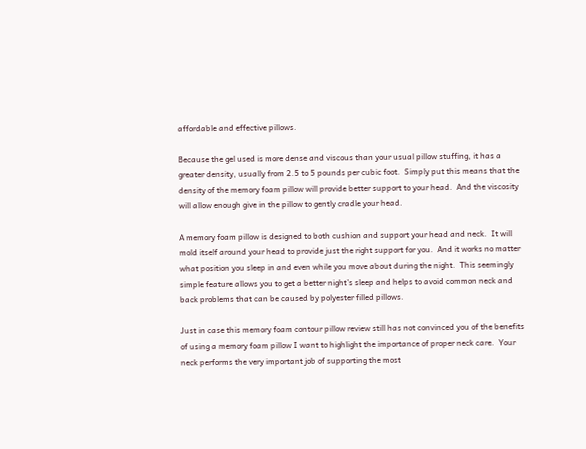affordable and effective pillows.

Because the gel used is more dense and viscous than your usual pillow stuffing, it has a greater density, usually from 2.5 to 5 pounds per cubic foot.  Simply put this means that the density of the memory foam pillow will provide better support to your head.  And the viscosity will allow enough give in the pillow to gently cradle your head.

A memory foam pillow is designed to both cushion and support your head and neck.  It will mold itself around your head to provide just the right support for you.  And it works no matter what position you sleep in and even while you move about during the night.  This seemingly simple feature allows you to get a better night’s sleep and helps to avoid common neck and back problems that can be caused by polyester filled pillows.

Just in case this memory foam contour pillow review still has not convinced you of the benefits of using a memory foam pillow I want to highlight the importance of proper neck care.  Your neck performs the very important job of supporting the most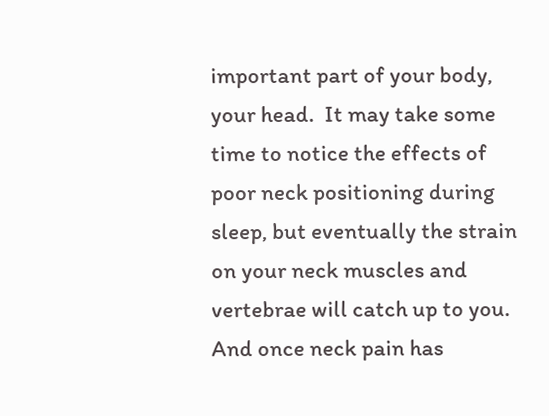important part of your body, your head.  It may take some time to notice the effects of poor neck positioning during sleep, but eventually the strain on your neck muscles and vertebrae will catch up to you.  And once neck pain has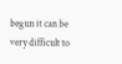begun it can be very difficult to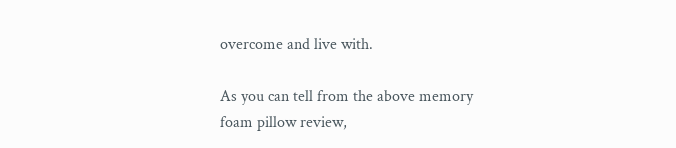overcome and live with.

As you can tell from the above memory foam pillow review,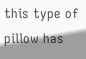this type of pillow has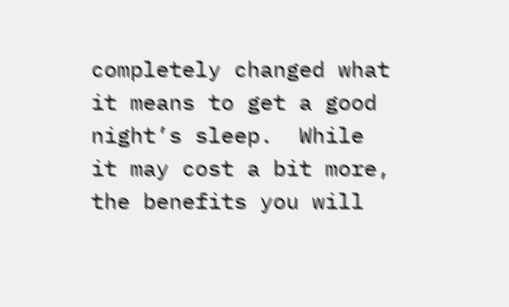completely changed what it means to get a good night’s sleep.  While it may cost a bit more, the benefits you will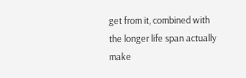get from it, combined with the longer life span actually make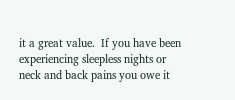it a great value.  If you have been experiencing sleepless nights or neck and back pains you owe it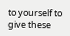to yourself to give these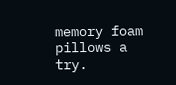memory foam pillows a try.